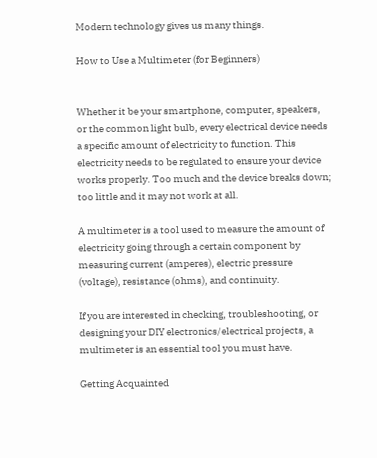Modern technology gives us many things.

How to Use a Multimeter (for Beginners)


Whether it be your smartphone, computer, speakers, or the common light bulb, every electrical device needs a specific amount of electricity to function. This electricity needs to be regulated to ensure your device works properly. Too much and the device breaks down; too little and it may not work at all.

A multimeter is a tool used to measure the amount of electricity going through a certain component by measuring current (amperes), electric pressure (voltage), resistance (ohms), and continuity.

If you are interested in checking, troubleshooting, or designing your DIY electronics/electrical projects, a multimeter is an essential tool you must have.

Getting Acquainted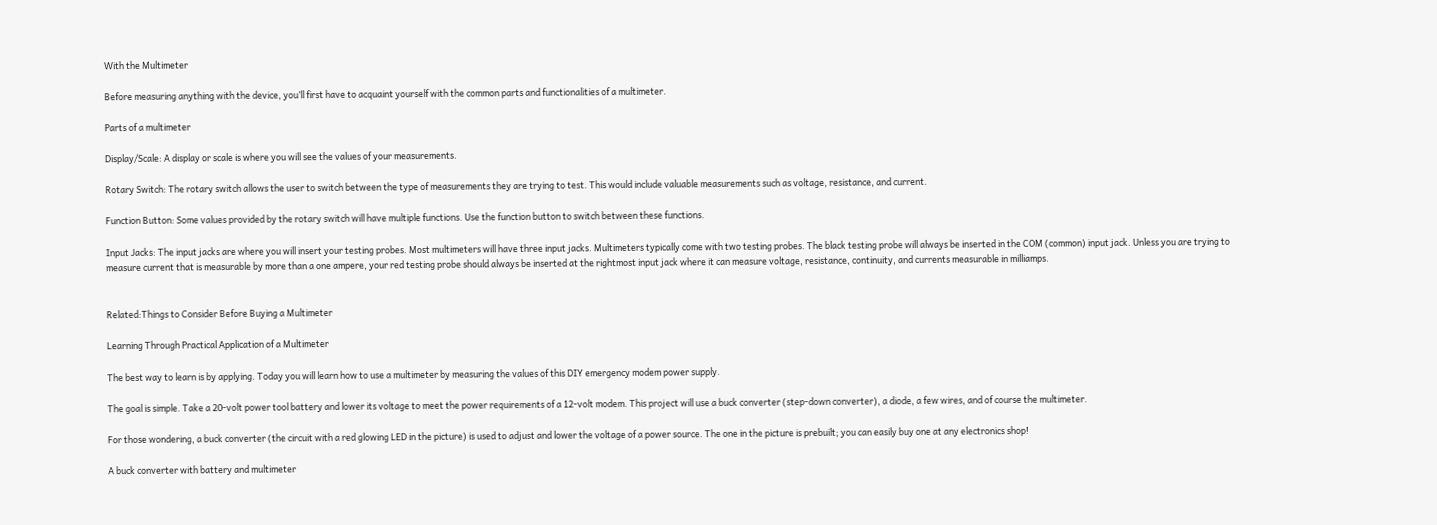With the Multimeter

Before measuring anything with the device, you’ll first have to acquaint yourself with the common parts and functionalities of a multimeter.

Parts of a multimeter

Display/Scale: A display or scale is where you will see the values of your measurements.

Rotary Switch: The rotary switch allows the user to switch between the type of measurements they are trying to test. This would include valuable measurements such as voltage, resistance, and current.

Function Button: Some values provided by the rotary switch will have multiple functions. Use the function button to switch between these functions.

Input Jacks: The input jacks are where you will insert your testing probes. Most multimeters will have three input jacks. Multimeters typically come with two testing probes. The black testing probe will always be inserted in the COM (common) input jack. Unless you are trying to measure current that is measurable by more than a one ampere, your red testing probe should always be inserted at the rightmost input jack where it can measure voltage, resistance, continuity, and currents measurable in milliamps.


Related:Things to Consider Before Buying a Multimeter

Learning Through Practical Application of a Multimeter

The best way to learn is by applying. Today you will learn how to use a multimeter by measuring the values of this DIY emergency modem power supply.

The goal is simple. Take a 20-volt power tool battery and lower its voltage to meet the power requirements of a 12-volt modem. This project will use a buck converter (step-down converter), a diode, a few wires, and of course the multimeter.

For those wondering, a buck converter (the circuit with a red glowing LED in the picture) is used to adjust and lower the voltage of a power source. The one in the picture is prebuilt; you can easily buy one at any electronics shop!

A buck converter with battery and multimeter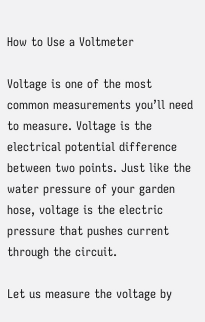How to Use a Voltmeter

Voltage is one of the most common measurements you’ll need to measure. Voltage is the electrical potential difference between two points. Just like the water pressure of your garden hose, voltage is the electric pressure that pushes current through the circuit.

Let us measure the voltage by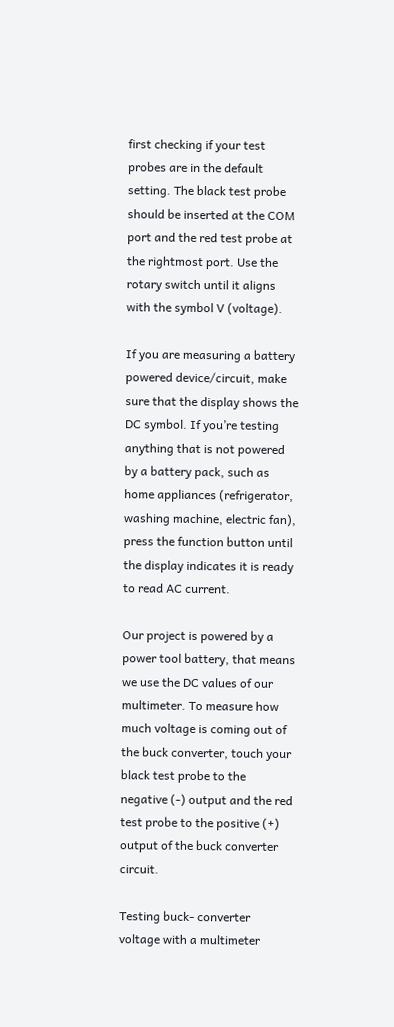first checking if your test probes are in the default setting. The black test probe should be inserted at the COM port and the red test probe at the rightmost port. Use the rotary switch until it aligns with the symbol V (voltage).

If you are measuring a battery powered device/circuit, make sure that the display shows the DC symbol. If you’re testing anything that is not powered by a battery pack, such as home appliances (refrigerator, washing machine, electric fan), press the function button until the display indicates it is ready to read AC current.

Our project is powered by a power tool battery, that means we use the DC values of our multimeter. To measure how much voltage is coming out of the buck converter, touch your black test probe to the negative (-) output and the red test probe to the positive (+) output of the buck converter circuit.

Testing buck- converter voltage with a multimeter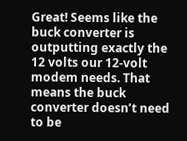Great! Seems like the buck converter is outputting exactly the 12 volts our 12-volt modem needs. That means the buck converter doesn’t need to be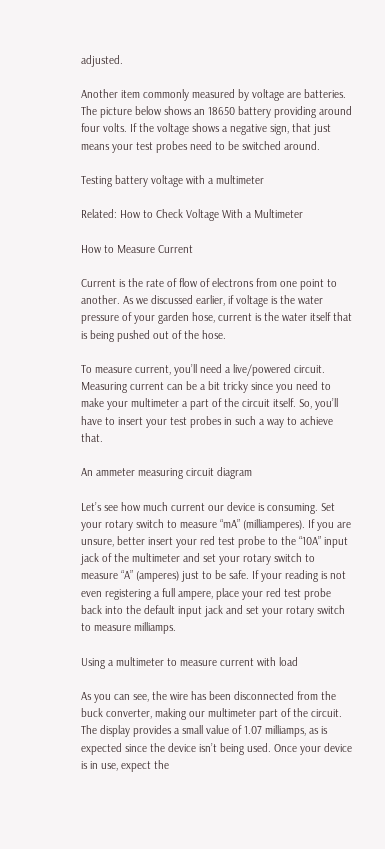adjusted.

Another item commonly measured by voltage are batteries. The picture below shows an 18650 battery providing around four volts. If the voltage shows a negative sign, that just means your test probes need to be switched around.

Testing battery voltage with a multimeter

Related: How to Check Voltage With a Multimeter

How to Measure Current

Current is the rate of flow of electrons from one point to another. As we discussed earlier, if voltage is the water pressure of your garden hose, current is the water itself that is being pushed out of the hose.

To measure current, you’ll need a live/powered circuit. Measuring current can be a bit tricky since you need to make your multimeter a part of the circuit itself. So, you’ll have to insert your test probes in such a way to achieve that.

An ammeter measuring circuit diagram

Let’s see how much current our device is consuming. Set your rotary switch to measure “mA” (milliamperes). If you are unsure, better insert your red test probe to the “10A” input jack of the multimeter and set your rotary switch to measure “A” (amperes) just to be safe. If your reading is not even registering a full ampere, place your red test probe back into the default input jack and set your rotary switch to measure milliamps.

Using a multimeter to measure current with load

As you can see, the wire has been disconnected from the buck converter, making our multimeter part of the circuit. The display provides a small value of 1.07 milliamps, as is expected since the device isn’t being used. Once your device is in use, expect the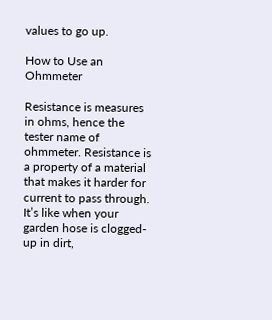values to go up.

How to Use an Ohmmeter

Resistance is measures in ohms, hence the tester name of ohmmeter. Resistance is a property of a material that makes it harder for current to pass through. It’s like when your garden hose is clogged-up in dirt,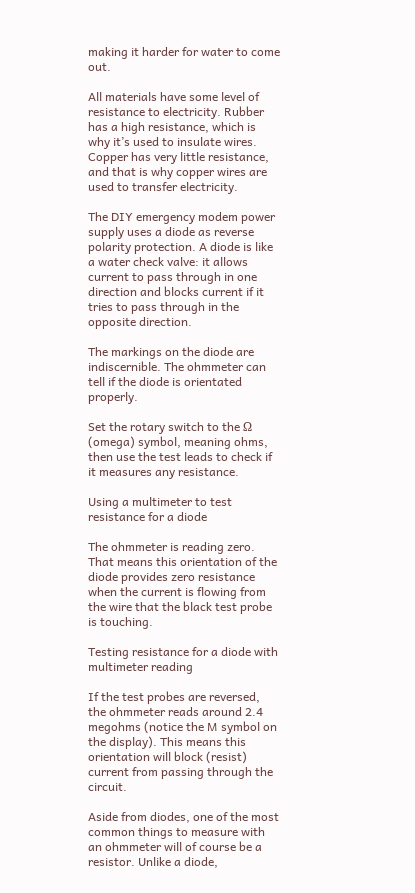making it harder for water to come out.

All materials have some level of resistance to electricity. Rubber has a high resistance, which is why it’s used to insulate wires. Copper has very little resistance, and that is why copper wires are used to transfer electricity.

The DIY emergency modem power supply uses a diode as reverse polarity protection. A diode is like a water check valve: it allows current to pass through in one direction and blocks current if it tries to pass through in the opposite direction.

The markings on the diode are indiscernible. The ohmmeter can tell if the diode is orientated properly.

Set the rotary switch to the Ω (omega) symbol, meaning ohms, then use the test leads to check if it measures any resistance.

Using a multimeter to test resistance for a diode

The ohmmeter is reading zero. That means this orientation of the diode provides zero resistance when the current is flowing from the wire that the black test probe is touching.

Testing resistance for a diode with multimeter reading

If the test probes are reversed, the ohmmeter reads around 2.4 megohms (notice the M symbol on the display). This means this orientation will block (resist) current from passing through the circuit.

Aside from diodes, one of the most common things to measure with an ohmmeter will of course be a resistor. Unlike a diode,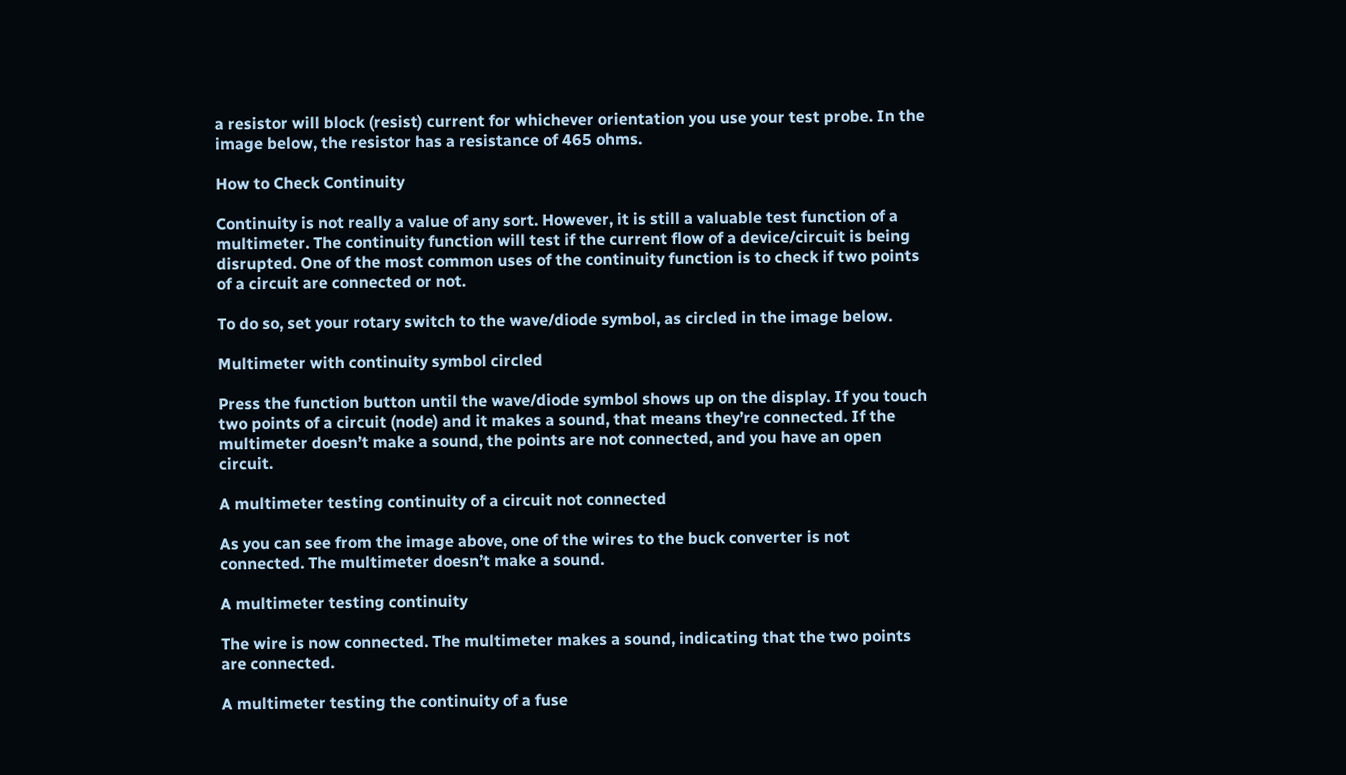a resistor will block (resist) current for whichever orientation you use your test probe. In the image below, the resistor has a resistance of 465 ohms.

How to Check Continuity

Continuity is not really a value of any sort. However, it is still a valuable test function of a multimeter. The continuity function will test if the current flow of a device/circuit is being disrupted. One of the most common uses of the continuity function is to check if two points of a circuit are connected or not.

To do so, set your rotary switch to the wave/diode symbol, as circled in the image below.

Multimeter with continuity symbol circled

Press the function button until the wave/diode symbol shows up on the display. If you touch two points of a circuit (node) and it makes a sound, that means they’re connected. If the multimeter doesn’t make a sound, the points are not connected, and you have an open circuit.

A multimeter testing continuity of a circuit not connected

As you can see from the image above, one of the wires to the buck converter is not connected. The multimeter doesn’t make a sound.

A multimeter testing continuity

The wire is now connected. The multimeter makes a sound, indicating that the two points are connected.

A multimeter testing the continuity of a fuse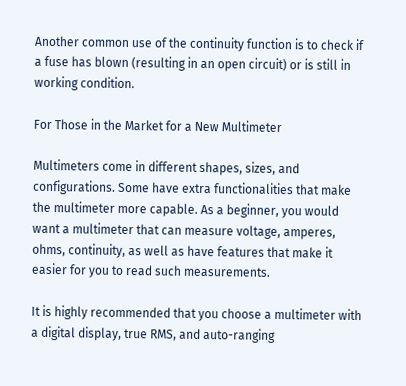Another common use of the continuity function is to check if a fuse has blown (resulting in an open circuit) or is still in working condition.

For Those in the Market for a New Multimeter

Multimeters come in different shapes, sizes, and configurations. Some have extra functionalities that make the multimeter more capable. As a beginner, you would want a multimeter that can measure voltage, amperes, ohms, continuity, as well as have features that make it easier for you to read such measurements.

It is highly recommended that you choose a multimeter with a digital display, true RMS, and auto-ranging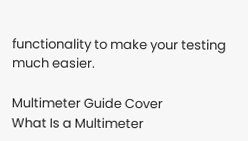functionality to make your testing much easier.

Multimeter Guide Cover
What Is a Multimeter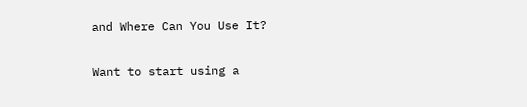and Where Can You Use It?

Want to start using a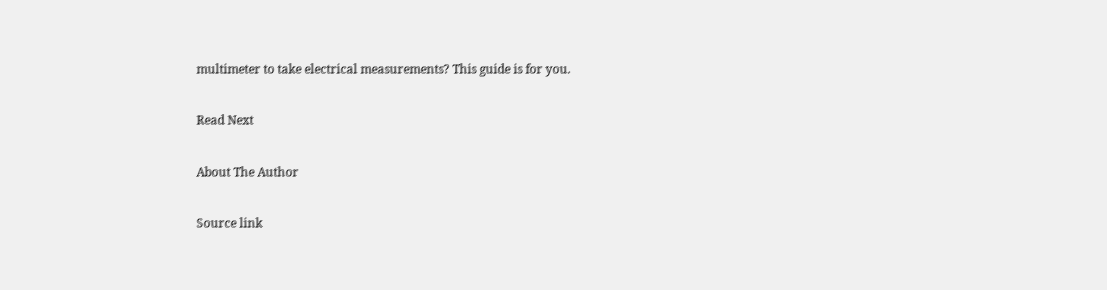multimeter to take electrical measurements? This guide is for you.

Read Next

About The Author

Source link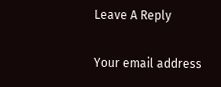Leave A Reply

Your email address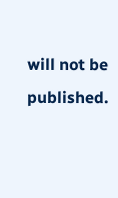will not be published.